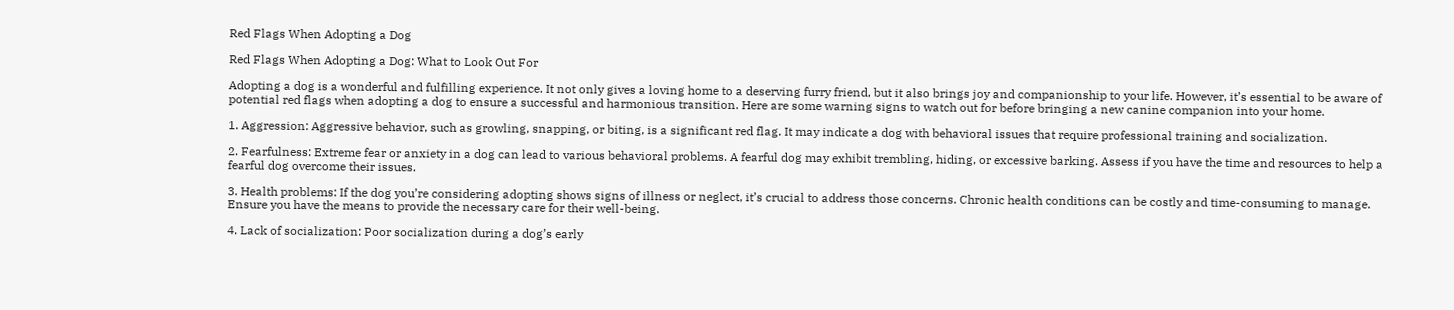Red Flags When Adopting a Dog

Red Flags When Adopting a Dog: What to Look Out For

Adopting a dog is a wonderful and fulfilling experience. It not only gives a loving home to a deserving furry friend, but it also brings joy and companionship to your life. However, it’s essential to be aware of potential red flags when adopting a dog to ensure a successful and harmonious transition. Here are some warning signs to watch out for before bringing a new canine companion into your home.

1. Aggression: Aggressive behavior, such as growling, snapping, or biting, is a significant red flag. It may indicate a dog with behavioral issues that require professional training and socialization.

2. Fearfulness: Extreme fear or anxiety in a dog can lead to various behavioral problems. A fearful dog may exhibit trembling, hiding, or excessive barking. Assess if you have the time and resources to help a fearful dog overcome their issues.

3. Health problems: If the dog you’re considering adopting shows signs of illness or neglect, it’s crucial to address those concerns. Chronic health conditions can be costly and time-consuming to manage. Ensure you have the means to provide the necessary care for their well-being.

4. Lack of socialization: Poor socialization during a dog’s early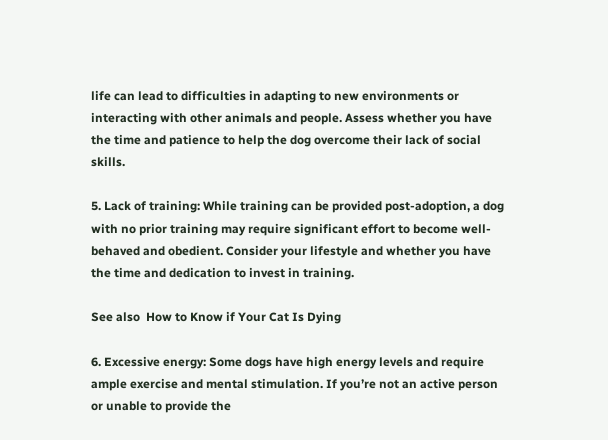life can lead to difficulties in adapting to new environments or interacting with other animals and people. Assess whether you have the time and patience to help the dog overcome their lack of social skills.

5. Lack of training: While training can be provided post-adoption, a dog with no prior training may require significant effort to become well-behaved and obedient. Consider your lifestyle and whether you have the time and dedication to invest in training.

See also  How to Know if Your Cat Is Dying

6. Excessive energy: Some dogs have high energy levels and require ample exercise and mental stimulation. If you’re not an active person or unable to provide the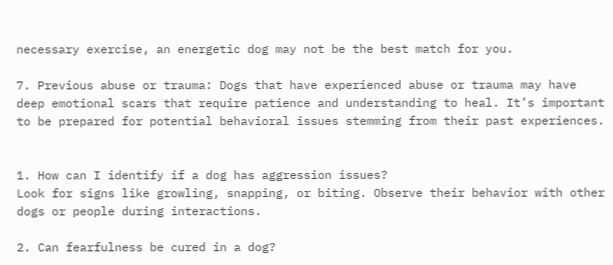necessary exercise, an energetic dog may not be the best match for you.

7. Previous abuse or trauma: Dogs that have experienced abuse or trauma may have deep emotional scars that require patience and understanding to heal. It’s important to be prepared for potential behavioral issues stemming from their past experiences.


1. How can I identify if a dog has aggression issues?
Look for signs like growling, snapping, or biting. Observe their behavior with other dogs or people during interactions.

2. Can fearfulness be cured in a dog?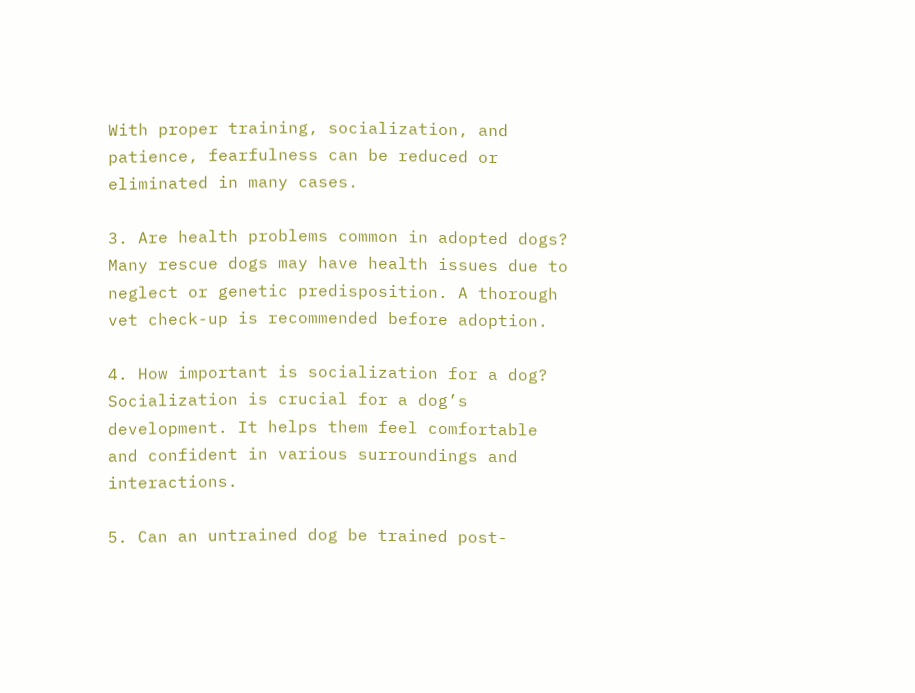With proper training, socialization, and patience, fearfulness can be reduced or eliminated in many cases.

3. Are health problems common in adopted dogs?
Many rescue dogs may have health issues due to neglect or genetic predisposition. A thorough vet check-up is recommended before adoption.

4. How important is socialization for a dog?
Socialization is crucial for a dog’s development. It helps them feel comfortable and confident in various surroundings and interactions.

5. Can an untrained dog be trained post-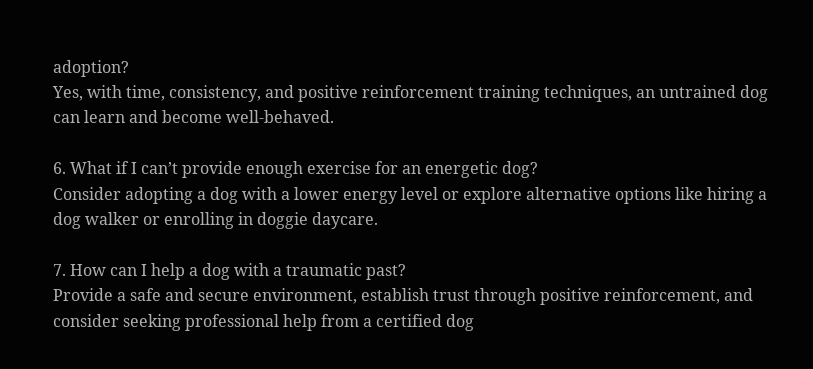adoption?
Yes, with time, consistency, and positive reinforcement training techniques, an untrained dog can learn and become well-behaved.

6. What if I can’t provide enough exercise for an energetic dog?
Consider adopting a dog with a lower energy level or explore alternative options like hiring a dog walker or enrolling in doggie daycare.

7. How can I help a dog with a traumatic past?
Provide a safe and secure environment, establish trust through positive reinforcement, and consider seeking professional help from a certified dog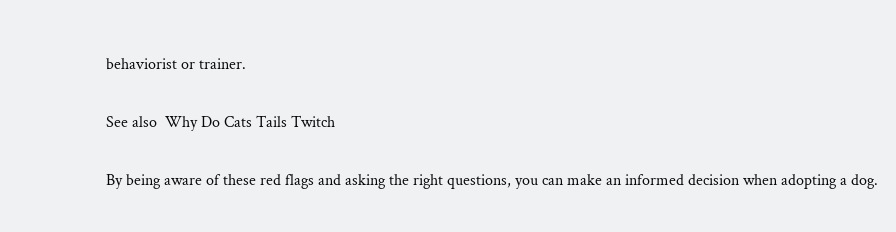behaviorist or trainer.

See also  Why Do Cats Tails Twitch

By being aware of these red flags and asking the right questions, you can make an informed decision when adopting a dog.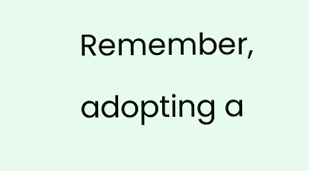Remember, adopting a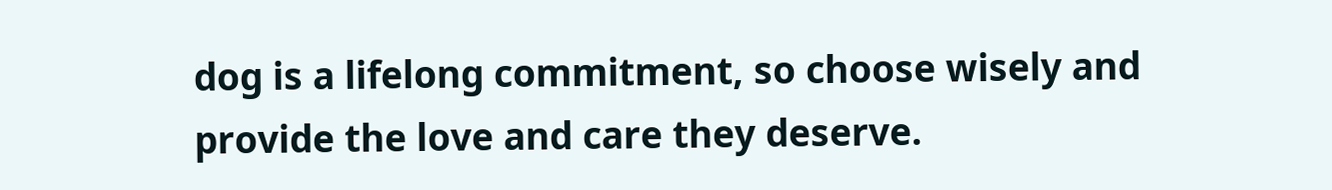dog is a lifelong commitment, so choose wisely and provide the love and care they deserve.